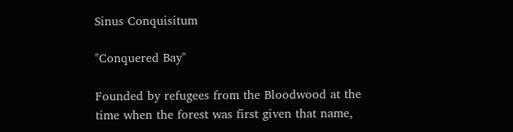Sinus Conquisitum

"Conquered Bay"

Founded by refugees from the Bloodwood at the time when the forest was first given that name,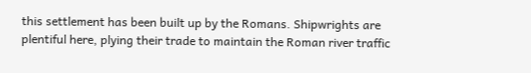this settlement has been built up by the Romans. Shipwrights are plentiful here, plying their trade to maintain the Roman river traffic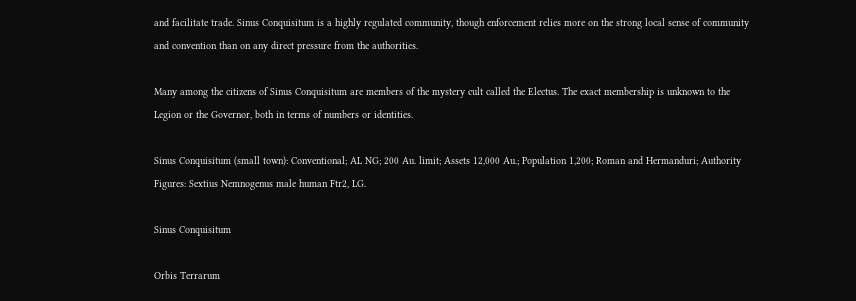and facilitate trade. Sinus Conquisitum is a highly regulated community, though enforcement relies more on the strong local sense of community and convention than on any direct pressure from the authorities.

Many among the citizens of Sinus Conquisitum are members of the mystery cult called the Electus. The exact membership is unknown to the Legion or the Governor, both in terms of numbers or identities.

Sinus Conquisitum (small town): Conventional; AL NG; 200 Au. limit; Assets 12,000 Au.; Population 1,200; Roman and Hermanduri; Authority Figures: Sextius Nemnogenus male human Ftr2, LG.

Sinus Conquisitum

Orbis Terrarum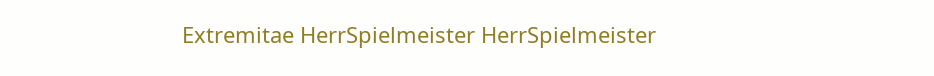Extremitae HerrSpielmeister HerrSpielmeister